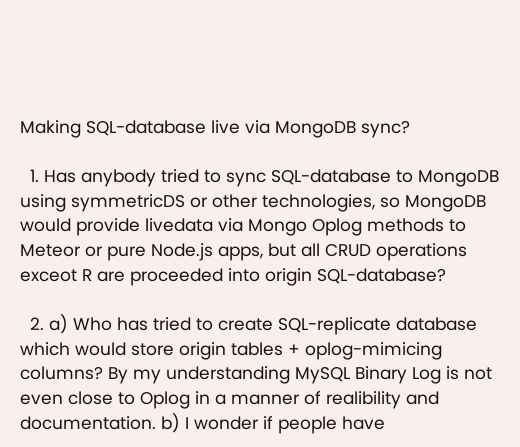Making SQL-database live via MongoDB sync?

  1. Has anybody tried to sync SQL-database to MongoDB using symmetricDS or other technologies, so MongoDB would provide livedata via Mongo Oplog methods to Meteor or pure Node.js apps, but all CRUD operations exceot R are proceeded into origin SQL-database?

  2. a) Who has tried to create SQL-replicate database which would store origin tables + oplog-mimicing columns? By my understanding MySQL Binary Log is not even close to Oplog in a manner of realibility and documentation. b) I wonder if people have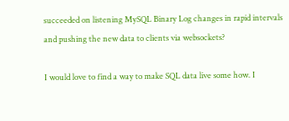succeeded on listening MySQL Binary Log changes in rapid intervals and pushing the new data to clients via websockets?

I would love to find a way to make SQL data live some how. I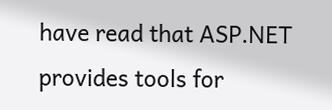have read that ASP.NET provides tools for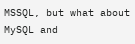MSSQL, but what about MySQL and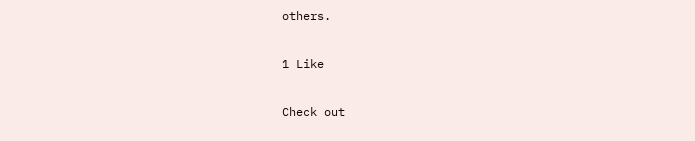others.

1 Like

Check out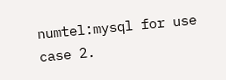numtel:mysql for use case 2.